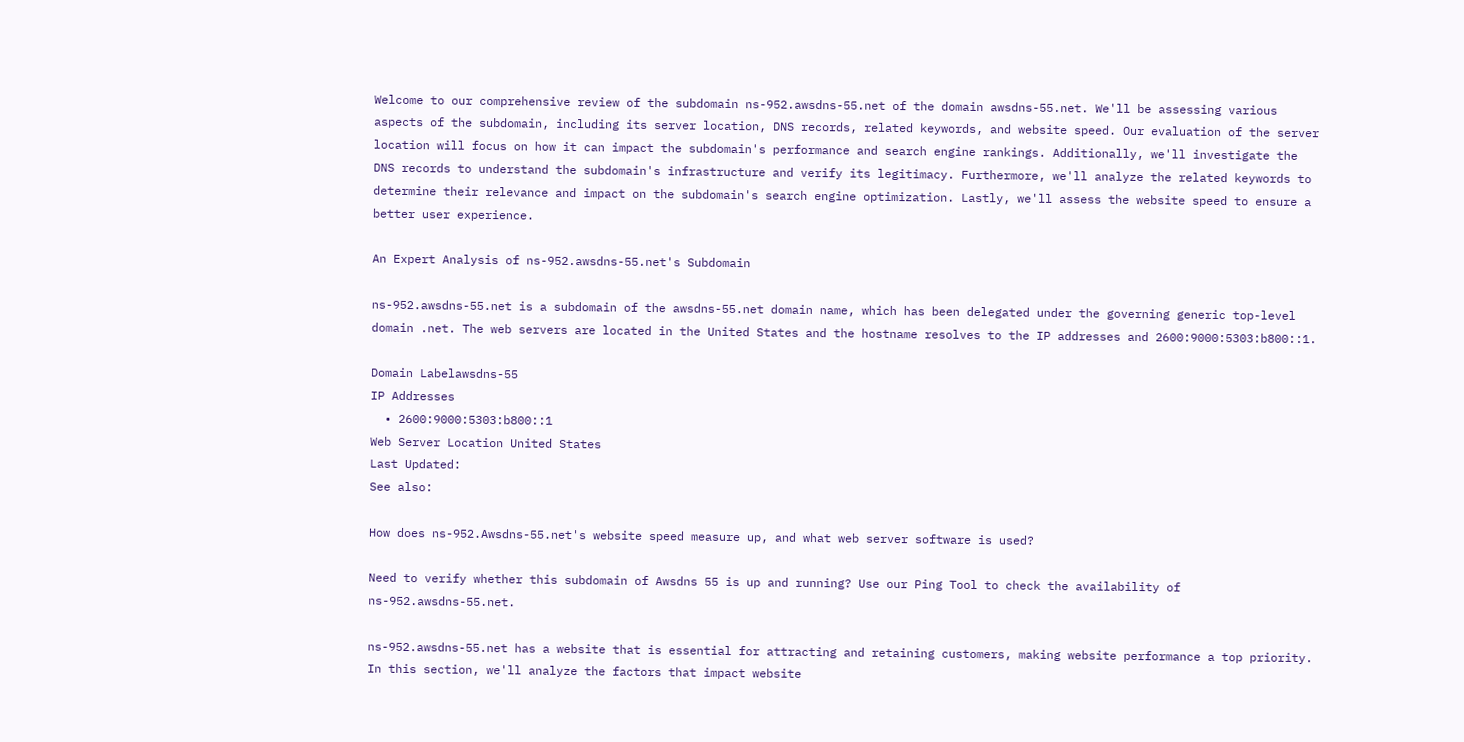Welcome to our comprehensive review of the subdomain ns-952.awsdns-55.net of the domain awsdns-55.net. We'll be assessing various aspects of the subdomain, including its server location, DNS records, related keywords, and website speed. Our evaluation of the server location will focus on how it can impact the subdomain's performance and search engine rankings. Additionally, we'll investigate the DNS records to understand the subdomain's infrastructure and verify its legitimacy. Furthermore, we'll analyze the related keywords to determine their relevance and impact on the subdomain's search engine optimization. Lastly, we'll assess the website speed to ensure a better user experience.

An Expert Analysis of ns-952.awsdns-55.net's Subdomain

ns-952.awsdns-55.net is a subdomain of the awsdns-55.net domain name, which has been delegated under the governing generic top-level domain .net. The web servers are located in the United States and the hostname resolves to the IP addresses and 2600:9000:5303:b800::1.

Domain Labelawsdns-55
IP Addresses
  • 2600:9000:5303:b800::1
Web Server Location United States
Last Updated:
See also:

How does ns-952.Awsdns-55.net's website speed measure up, and what web server software is used?

Need to verify whether this subdomain of Awsdns 55 is up and running? Use our Ping Tool to check the availability of ns-952.awsdns-55.net.

ns-952.awsdns-55.net has a website that is essential for attracting and retaining customers, making website performance a top priority. In this section, we'll analyze the factors that impact website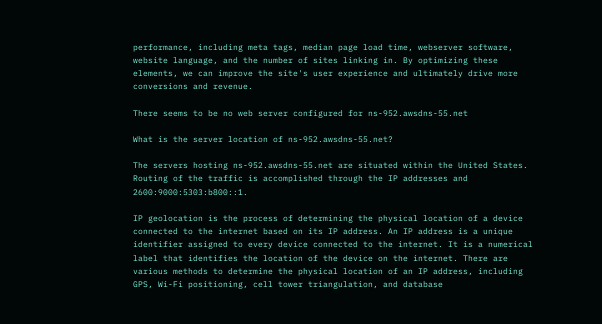performance, including meta tags, median page load time, webserver software, website language, and the number of sites linking in. By optimizing these elements, we can improve the site's user experience and ultimately drive more conversions and revenue.

There seems to be no web server configured for ns-952.awsdns-55.net

What is the server location of ns-952.awsdns-55.net?

The servers hosting ns-952.awsdns-55.net are situated within the United States. Routing of the traffic is accomplished through the IP addresses and 2600:9000:5303:b800::1.

IP geolocation is the process of determining the physical location of a device connected to the internet based on its IP address. An IP address is a unique identifier assigned to every device connected to the internet. It is a numerical label that identifies the location of the device on the internet. There are various methods to determine the physical location of an IP address, including GPS, Wi-Fi positioning, cell tower triangulation, and database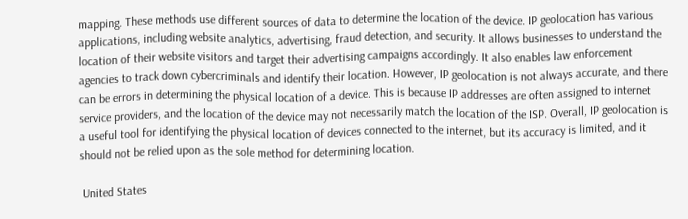mapping. These methods use different sources of data to determine the location of the device. IP geolocation has various applications, including website analytics, advertising, fraud detection, and security. It allows businesses to understand the location of their website visitors and target their advertising campaigns accordingly. It also enables law enforcement agencies to track down cybercriminals and identify their location. However, IP geolocation is not always accurate, and there can be errors in determining the physical location of a device. This is because IP addresses are often assigned to internet service providers, and the location of the device may not necessarily match the location of the ISP. Overall, IP geolocation is a useful tool for identifying the physical location of devices connected to the internet, but its accuracy is limited, and it should not be relied upon as the sole method for determining location.

 United States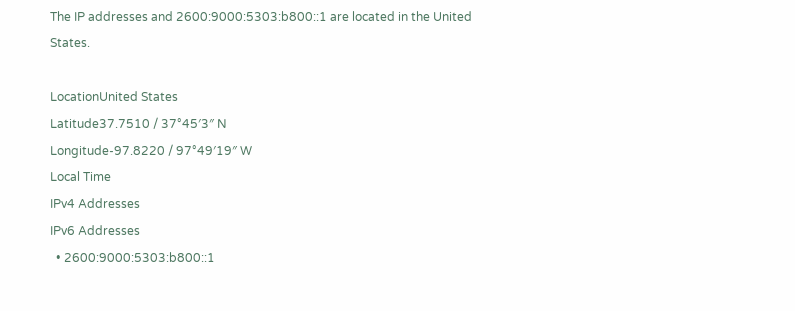The IP addresses and 2600:9000:5303:b800::1 are located in the United States.

LocationUnited States
Latitude37.7510 / 37°45′3″ N
Longitude-97.8220 / 97°49′19″ W
Local Time
IPv4 Addresses
IPv6 Addresses
  • 2600:9000:5303:b800::1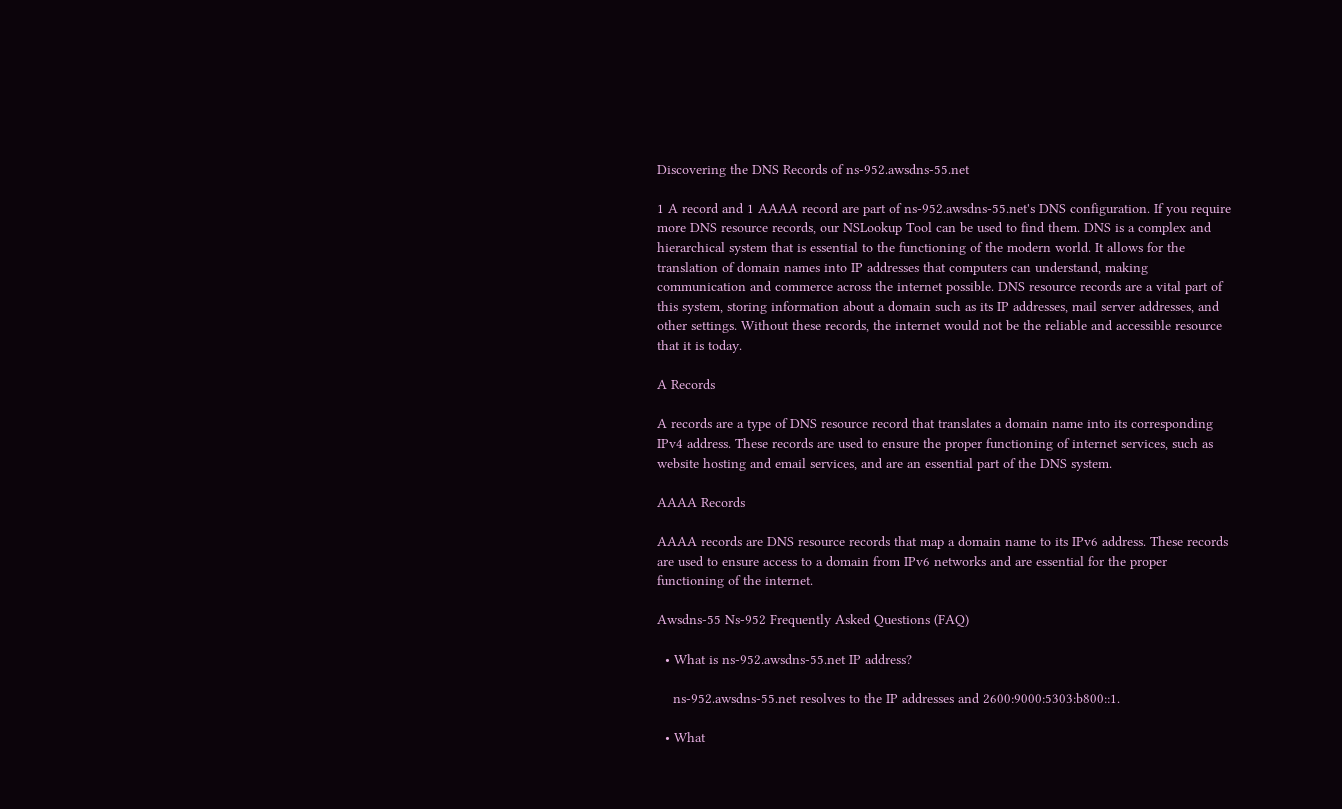Discovering the DNS Records of ns-952.awsdns-55.net

1 A record and 1 AAAA record are part of ns-952.awsdns-55.net's DNS configuration. If you require more DNS resource records, our NSLookup Tool can be used to find them. DNS is a complex and hierarchical system that is essential to the functioning of the modern world. It allows for the translation of domain names into IP addresses that computers can understand, making communication and commerce across the internet possible. DNS resource records are a vital part of this system, storing information about a domain such as its IP addresses, mail server addresses, and other settings. Without these records, the internet would not be the reliable and accessible resource that it is today.

A Records

A records are a type of DNS resource record that translates a domain name into its corresponding IPv4 address. These records are used to ensure the proper functioning of internet services, such as website hosting and email services, and are an essential part of the DNS system.

AAAA Records

AAAA records are DNS resource records that map a domain name to its IPv6 address. These records are used to ensure access to a domain from IPv6 networks and are essential for the proper functioning of the internet.

Awsdns-55 Ns-952 Frequently Asked Questions (FAQ)

  • What is ns-952.awsdns-55.net IP address?

    ns-952.awsdns-55.net resolves to the IP addresses and 2600:9000:5303:b800::1.

  • What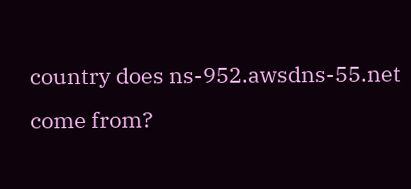country does ns-952.awsdns-55.net come from?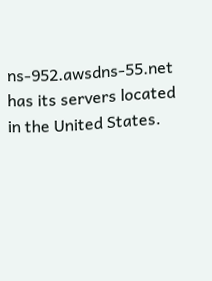ns-952.awsdns-55.net has its servers located in the United States.